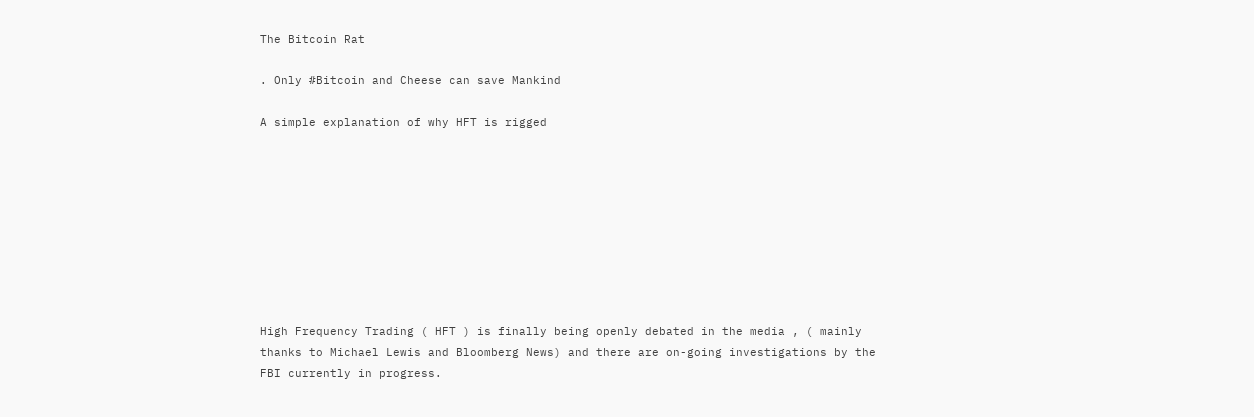The Bitcoin Rat

. Only #Bitcoin and Cheese can save Mankind

A simple explanation of why HFT is rigged









High Frequency Trading ( HFT ) is finally being openly debated in the media , ( mainly thanks to Michael Lewis and Bloomberg News) and there are on-going investigations by the FBI currently in progress.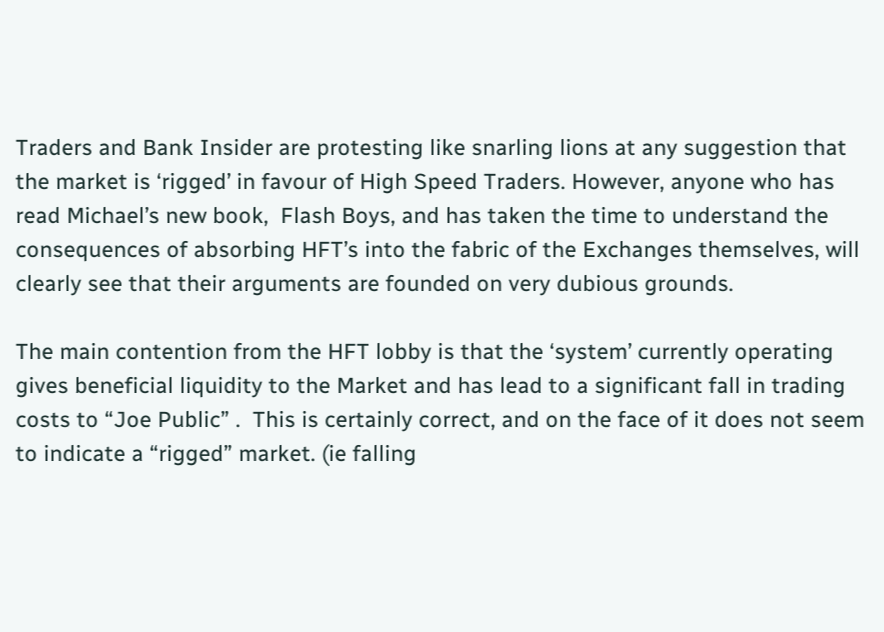Traders and Bank Insider are protesting like snarling lions at any suggestion that the market is ‘rigged’ in favour of High Speed Traders. However, anyone who has read Michael’s new book,  Flash Boys, and has taken the time to understand the consequences of absorbing HFT’s into the fabric of the Exchanges themselves, will clearly see that their arguments are founded on very dubious grounds.

The main contention from the HFT lobby is that the ‘system’ currently operating gives beneficial liquidity to the Market and has lead to a significant fall in trading costs to “Joe Public” .  This is certainly correct, and on the face of it does not seem to indicate a “rigged” market. (ie falling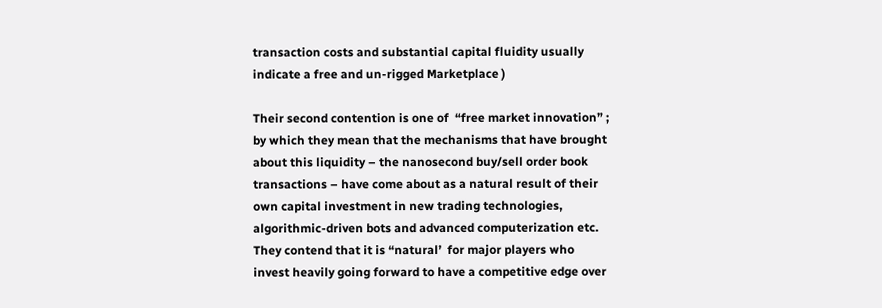transaction costs and substantial capital fluidity usually indicate a free and un-rigged Marketplace )

Their second contention is one of  “free market innovation” ;  by which they mean that the mechanisms that have brought about this liquidity – the nanosecond buy/sell order book transactions – have come about as a natural result of their own capital investment in new trading technologies, algorithmic-driven bots and advanced computerization etc.  They contend that it is “natural’  for major players who invest heavily going forward to have a competitive edge over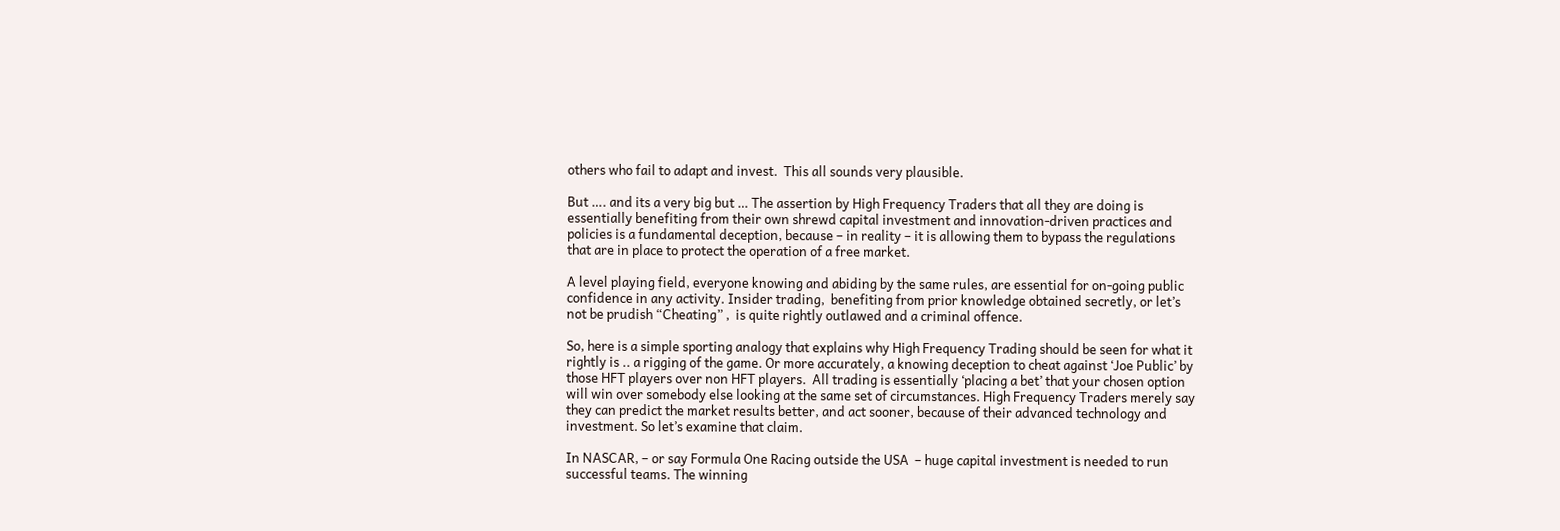others who fail to adapt and invest.  This all sounds very plausible.

But …. and its a very big but … The assertion by High Frequency Traders that all they are doing is essentially benefiting from their own shrewd capital investment and innovation-driven practices and policies is a fundamental deception, because – in reality – it is allowing them to bypass the regulations that are in place to protect the operation of a free market.

A level playing field, everyone knowing and abiding by the same rules, are essential for on-going public confidence in any activity. Insider trading,  benefiting from prior knowledge obtained secretly, or let’s not be prudish “Cheating” ,  is quite rightly outlawed and a criminal offence.

So, here is a simple sporting analogy that explains why High Frequency Trading should be seen for what it rightly is .. a rigging of the game. Or more accurately, a knowing deception to cheat against ‘Joe Public’ by those HFT players over non HFT players.  All trading is essentially ‘placing a bet’ that your chosen option will win over somebody else looking at the same set of circumstances. High Frequency Traders merely say they can predict the market results better, and act sooner, because of their advanced technology and investment. So let’s examine that claim.

In NASCAR, – or say Formula One Racing outside the USA  – huge capital investment is needed to run successful teams. The winning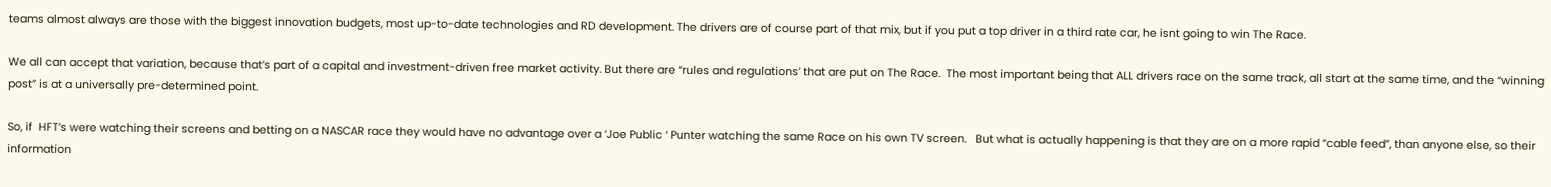teams almost always are those with the biggest innovation budgets, most up-to-date technologies and RD development. The drivers are of course part of that mix, but if you put a top driver in a third rate car, he isnt going to win The Race.

We all can accept that variation, because that’s part of a capital and investment-driven free market activity. But there are “rules and regulations’ that are put on The Race.  The most important being that ALL drivers race on the same track, all start at the same time, and the “winning post” is at a universally pre-determined point.

So, if  HFT’s were watching their screens and betting on a NASCAR race they would have no advantage over a ‘Joe Public ‘ Punter watching the same Race on his own TV screen.   But what is actually happening is that they are on a more rapid “cable feed”, than anyone else, so their information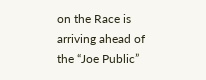on the Race is arriving ahead of the “Joe Public”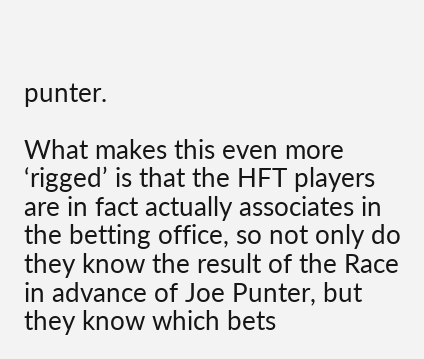punter.

What makes this even more ‘rigged’ is that the HFT players are in fact actually associates in the betting office, so not only do they know the result of the Race in advance of Joe Punter, but they know which bets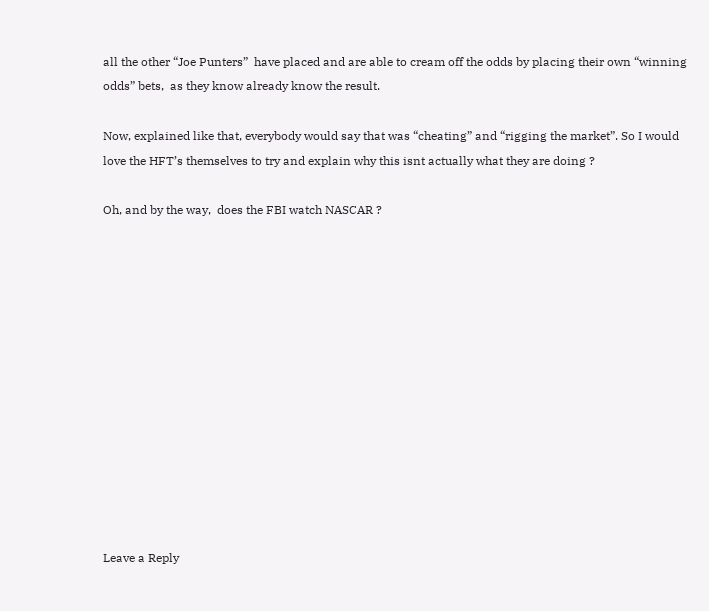all the other “Joe Punters”  have placed and are able to cream off the odds by placing their own “winning odds” bets,  as they know already know the result.

Now, explained like that, everybody would say that was “cheating” and “rigging the market”. So I would love the HFT’s themselves to try and explain why this isnt actually what they are doing ?

Oh, and by the way,  does the FBI watch NASCAR ?













Leave a Reply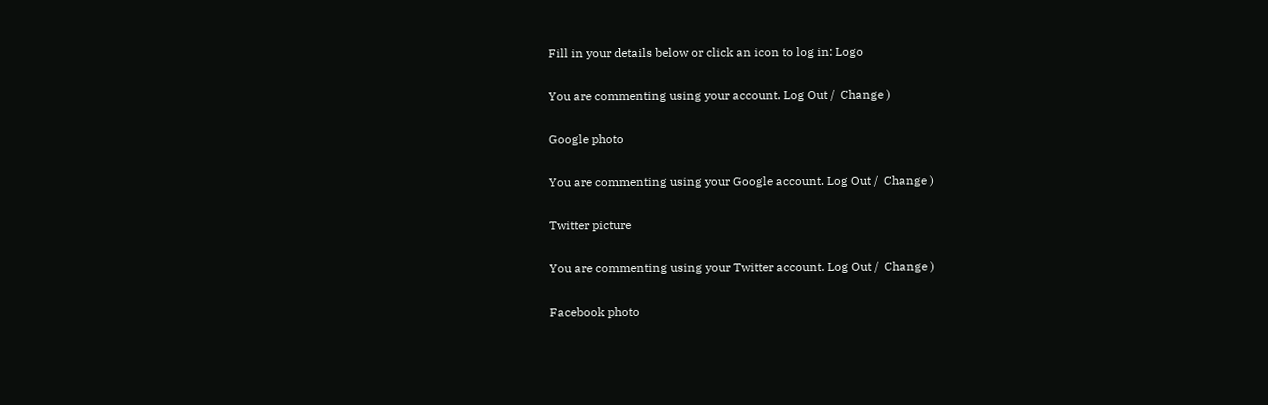Fill in your details below or click an icon to log in: Logo

You are commenting using your account. Log Out /  Change )

Google photo

You are commenting using your Google account. Log Out /  Change )

Twitter picture

You are commenting using your Twitter account. Log Out /  Change )

Facebook photo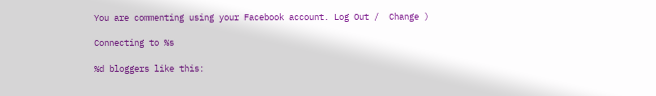You are commenting using your Facebook account. Log Out /  Change )

Connecting to %s

%d bloggers like this: